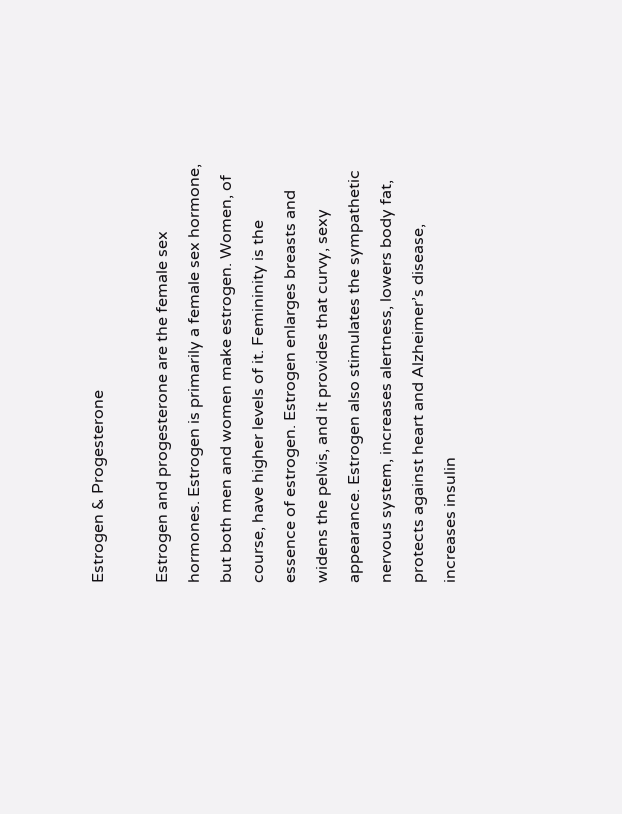Estrogen & Progesterone

Estrogen and progesterone are the female sex hormones. Estrogen is primarily a female sex hormone, but both men and women make estrogen. Women, of course, have higher levels of it. Femininity is the essence of estrogen. Estrogen enlarges breasts and widens the pelvis, and it provides that curvy, sexy appearance. Estrogen also stimulates the sympathetic nervous system, increases alertness, lowers body fat, protects against heart and Alzheimer’s disease, increases insulin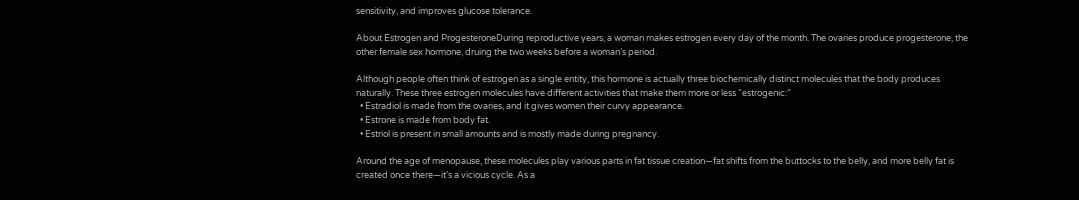sensitivity, and improves glucose tolerance.

About Estrogen and ProgesteroneDuring reproductive years, a woman makes estrogen every day of the month. The ovaries produce progesterone, the other female sex hormone, druing the two weeks before a woman’s period.

Although people often think of estrogen as a single entity, this hormone is actually three biochemically distinct molecules that the body produces naturally. These three estrogen molecules have different activities that make them more or less “estrogenic:”
  • Estradiol is made from the ovaries, and it gives women their curvy appearance.
  • Estrone is made from body fat.
  • Estriol is present in small amounts and is mostly made during pregnancy.

Around the age of menopause, these molecules play various parts in fat tissue creation—fat shifts from the buttocks to the belly, and more belly fat is created once there—it’s a vicious cycle. As a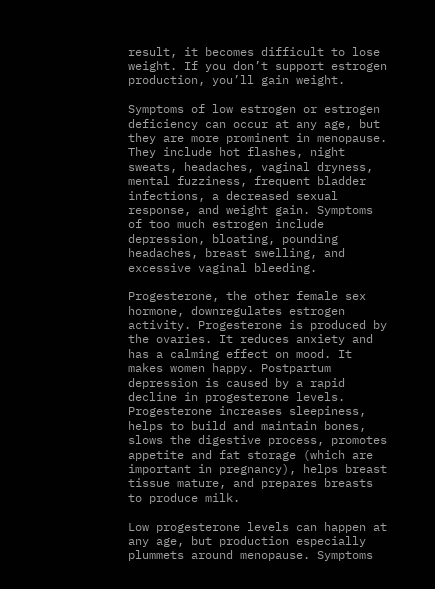result, it becomes difficult to lose weight. If you don’t support estrogen production, you’ll gain weight.

Symptoms of low estrogen or estrogen deficiency can occur at any age, but they are more prominent in menopause. They include hot flashes, night sweats, headaches, vaginal dryness, mental fuzziness, frequent bladder infections, a decreased sexual response, and weight gain. Symptoms of too much estrogen include depression, bloating, pounding headaches, breast swelling, and excessive vaginal bleeding.

Progesterone, the other female sex hormone, downregulates estrogen activity. Progesterone is produced by the ovaries. It reduces anxiety and has a calming effect on mood. It makes women happy. Postpartum depression is caused by a rapid decline in progesterone levels. Progesterone increases sleepiness, helps to build and maintain bones, slows the digestive process, promotes appetite and fat storage (which are important in pregnancy), helps breast tissue mature, and prepares breasts to produce milk.

Low progesterone levels can happen at any age, but production especially plummets around menopause. Symptoms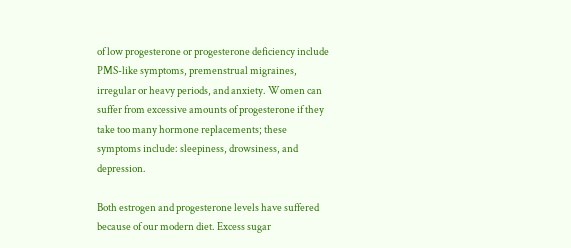of low progesterone or progesterone deficiency include PMS-like symptoms, premenstrual migraines, irregular or heavy periods, and anxiety. Women can suffer from excessive amounts of progesterone if they take too many hormone replacements; these symptoms include: sleepiness, drowsiness, and depression.

Both estrogen and progesterone levels have suffered because of our modern diet. Excess sugar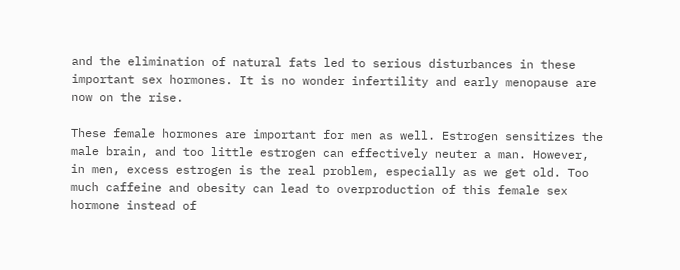and the elimination of natural fats led to serious disturbances in these important sex hormones. It is no wonder infertility and early menopause are now on the rise.

These female hormones are important for men as well. Estrogen sensitizes the male brain, and too little estrogen can effectively neuter a man. However, in men, excess estrogen is the real problem, especially as we get old. Too much caffeine and obesity can lead to overproduction of this female sex hormone instead of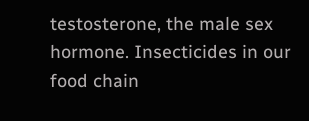testosterone, the male sex hormone. Insecticides in our food chain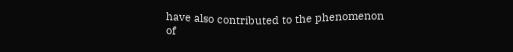have also contributed to the phenomenon of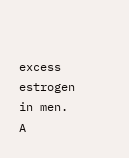excess estrogen in men. A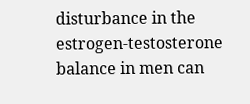disturbance in the estrogen-testosterone balance in men can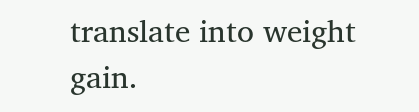translate into weight gain.